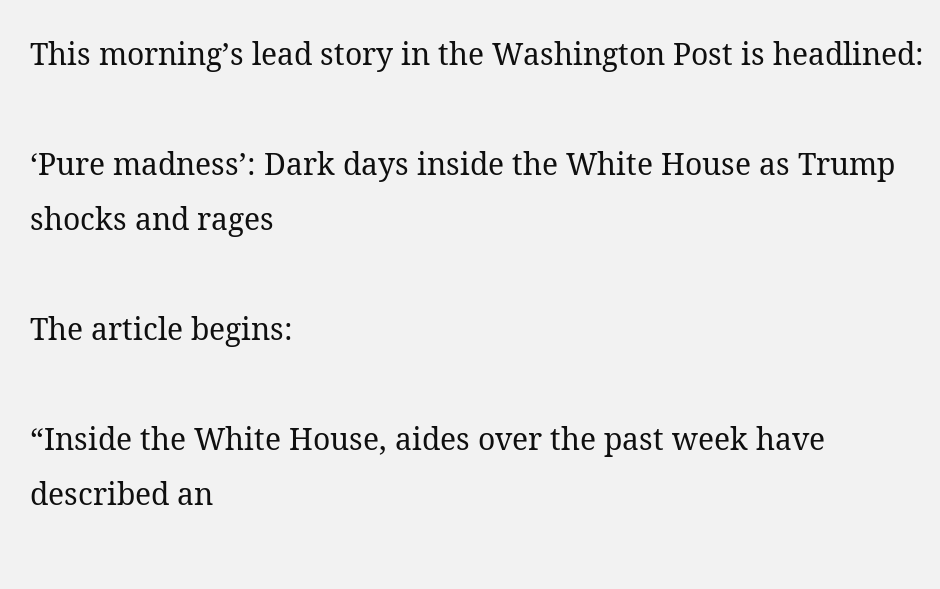This morning’s lead story in the Washington Post is headlined:

‘Pure madness’: Dark days inside the White House as Trump shocks and rages

The article begins:

“Inside the White House, aides over the past week have described an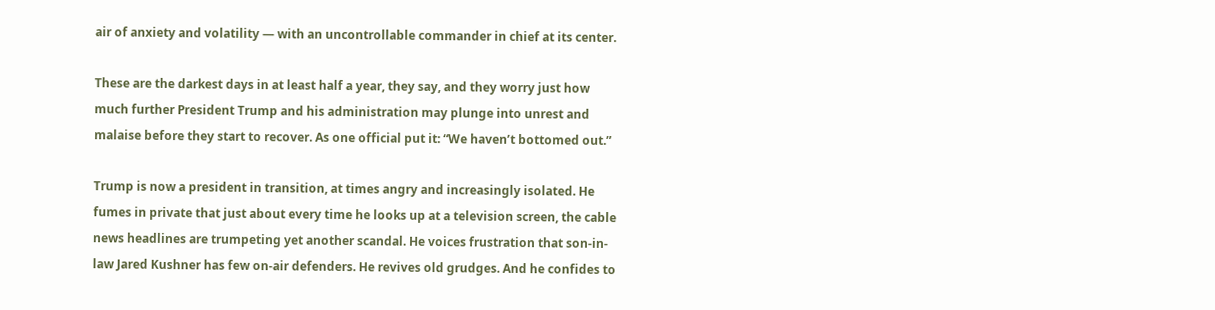air of anxiety and volatility — with an uncontrollable commander in chief at its center.

These are the darkest days in at least half a year, they say, and they worry just how much further President Trump and his administration may plunge into unrest and malaise before they start to recover. As one official put it: “We haven’t bottomed out.”

Trump is now a president in transition, at times angry and increasingly isolated. He fumes in private that just about every time he looks up at a television screen, the cable news headlines are trumpeting yet another scandal. He voices frustration that son-in-law Jared Kushner has few on-air defenders. He revives old grudges. And he confides to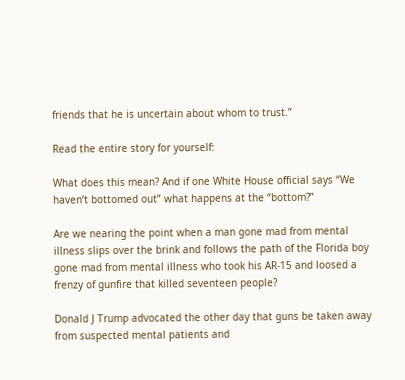friends that he is uncertain about whom to trust.”

Read the entire story for yourself:

What does this mean? And if one White House official says “We haven’t bottomed out” what happens at the “bottom?”

Are we nearing the point when a man gone mad from mental illness slips over the brink and follows the path of the Florida boy gone mad from mental illness who took his AR-15 and loosed a frenzy of gunfire that killed seventeen people?

Donald J Trump advocated the other day that guns be taken away from suspected mental patients and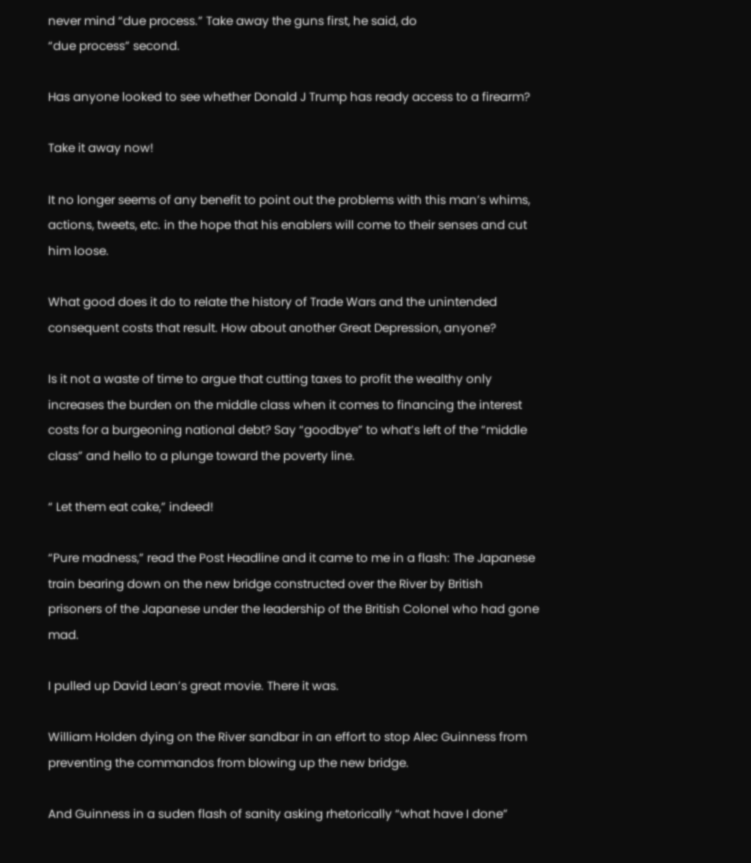never mind “due process.” Take away the guns first, he said, do
“due process” second.

Has anyone looked to see whether Donald J Trump has ready access to a firearm?

Take it away now!

It no longer seems of any benefit to point out the problems with this man’s whims, actions, tweets, etc. in the hope that his enablers will come to their senses and cut him loose.

What good does it do to relate the history of Trade Wars and the unintended consequent costs that result. How about another Great Depression, anyone?

Is it not a waste of time to argue that cutting taxes to profit the wealthy only increases the burden on the middle class when it comes to financing the interest costs for a burgeoning national debt? Say “goodbye” to what’s left of the “middle class” and hello to a plunge toward the poverty line.

“ Let them eat cake,” indeed!

“Pure madness,” read the Post Headline and it came to me in a flash: The Japanese train bearing down on the new bridge constructed over the River by British prisoners of the Japanese under the leadership of the British Colonel who had gone mad.

I pulled up David Lean’s great movie. There it was.

William Holden dying on the River sandbar in an effort to stop Alec Guinness from preventing the commandos from blowing up the new bridge.

And Guinness in a suden flash of sanity asking rhetorically “what have I done”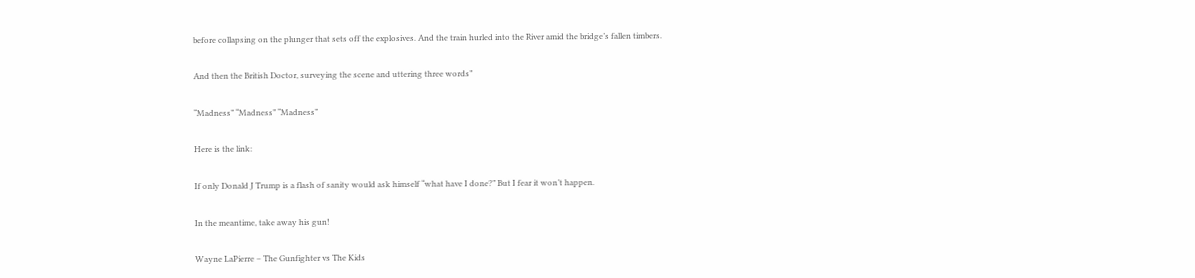before collapsing on the plunger that sets off the explosives. And the train hurled into the River amid the bridge’s fallen timbers.

And then the British Doctor, surveying the scene and uttering three words”

“Madness” “Madness” “Madness”

Here is the link:

If only Donald J Trump is a flash of sanity would ask himself “what have I done?” But I fear it won’t happen.

In the meantime, take away his gun!

Wayne LaPierre – The Gunfighter vs The Kids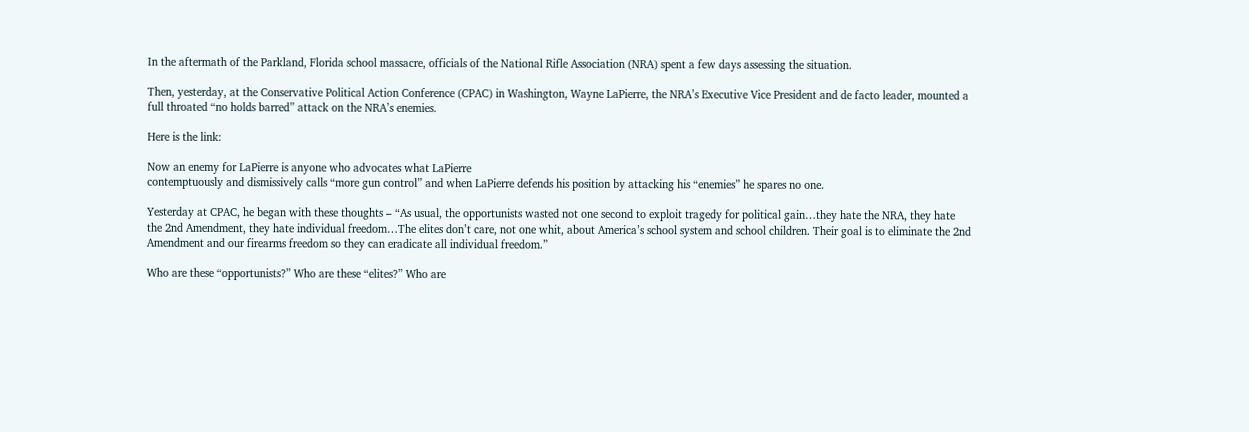In the aftermath of the Parkland, Florida school massacre, officials of the National Rifle Association (NRA) spent a few days assessing the situation.

Then, yesterday, at the Conservative Political Action Conference (CPAC) in Washington, Wayne LaPierre, the NRA’s Executive Vice President and de facto leader, mounted a full throated “no holds barred” attack on the NRA’s enemies.

Here is the link:

Now an enemy for LaPierre is anyone who advocates what LaPierre
contemptuously and dismissively calls “more gun control” and when LaPierre defends his position by attacking his “enemies” he spares no one.

Yesterday at CPAC, he began with these thoughts – “As usual, the opportunists wasted not one second to exploit tragedy for political gain…they hate the NRA, they hate the 2nd Amendment, they hate individual freedom…The elites don’t care, not one whit, about America’s school system and school children. Their goal is to eliminate the 2nd Amendment and our firearms freedom so they can eradicate all individual freedom.”

Who are these “opportunists?” Who are these “elites?” Who are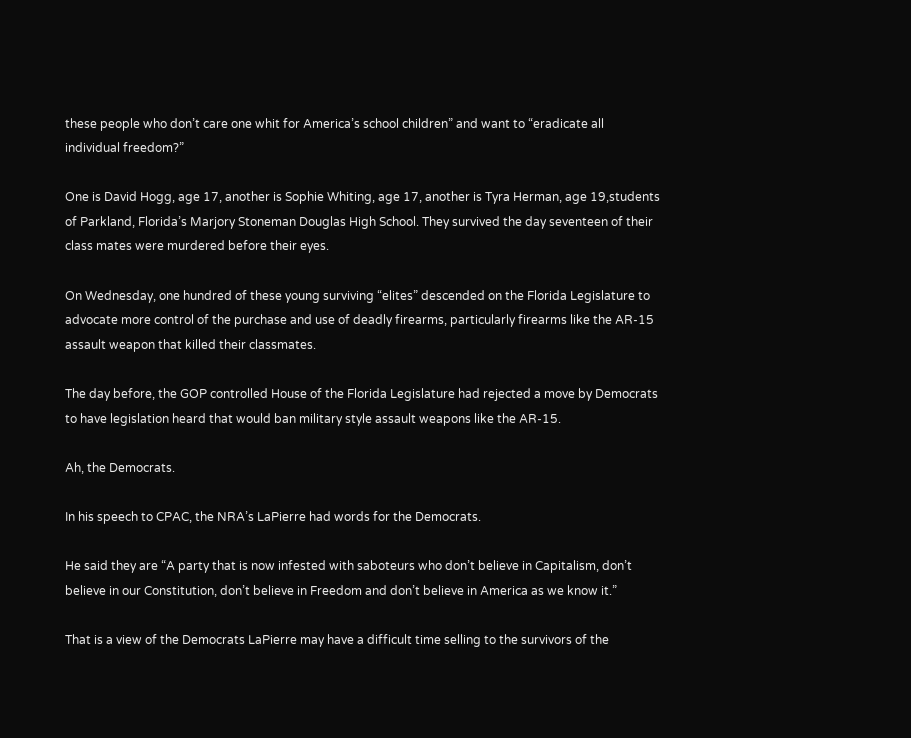these people who don’t care one whit for America’s school children” and want to “eradicate all individual freedom?”

One is David Hogg, age 17, another is Sophie Whiting, age 17, another is Tyra Herman, age 19,students of Parkland, Florida’s Marjory Stoneman Douglas High School. They survived the day seventeen of their class mates were murdered before their eyes.

On Wednesday, one hundred of these young surviving “elites” descended on the Florida Legislature to advocate more control of the purchase and use of deadly firearms, particularly firearms like the AR-15 assault weapon that killed their classmates.

The day before, the GOP controlled House of the Florida Legislature had rejected a move by Democrats to have legislation heard that would ban military style assault weapons like the AR-15.

Ah, the Democrats.

In his speech to CPAC, the NRA’s LaPierre had words for the Democrats.

He said they are “A party that is now infested with saboteurs who don’t believe in Capitalism, don’t believe in our Constitution, don’t believe in Freedom and don’t believe in America as we know it.”

That is a view of the Democrats LaPierre may have a difficult time selling to the survivors of the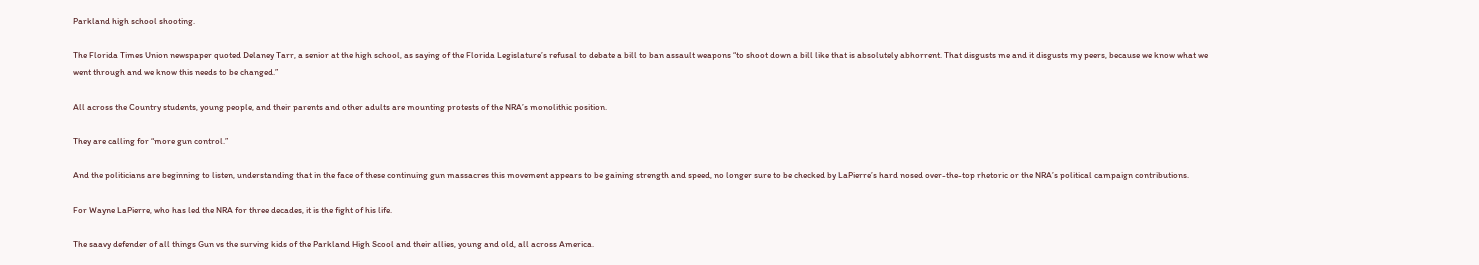Parkland high school shooting.

The Florida Times Union newspaper quoted Delaney Tarr, a senior at the high school, as saying of the Florida Legislature’s refusal to debate a bill to ban assault weapons “to shoot down a bill like that is absolutely abhorrent. That disgusts me and it disgusts my peers, because we know what we went through and we know this needs to be changed.”

All across the Country students, young people, and their parents and other adults are mounting protests of the NRA’s monolithic position.

They are calling for “more gun control.”

And the politicians are beginning to listen, understanding that in the face of these continuing gun massacres this movement appears to be gaining strength and speed, no longer sure to be checked by LaPierre’s hard nosed over-the-top rhetoric or the NRA’s political campaign contributions.

For Wayne LaPierre, who has led the NRA for three decades, it is the fight of his life.

The saavy defender of all things Gun vs the surving kids of the Parkland High Scool and their allies, young and old, all across America.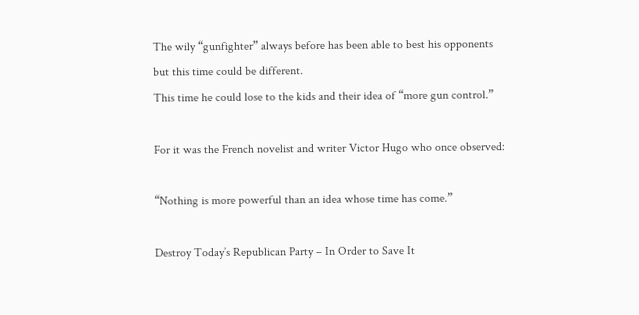The wily “gunfighter” always before has been able to best his opponents but this time could be different.
This time he could lose to the kids and their idea of “more gun control.”

For it was the French novelist and writer Victor Hugo who once observed:

“Nothing is more powerful than an idea whose time has come.”

Destroy Today’s Republican Party – In Order to Save It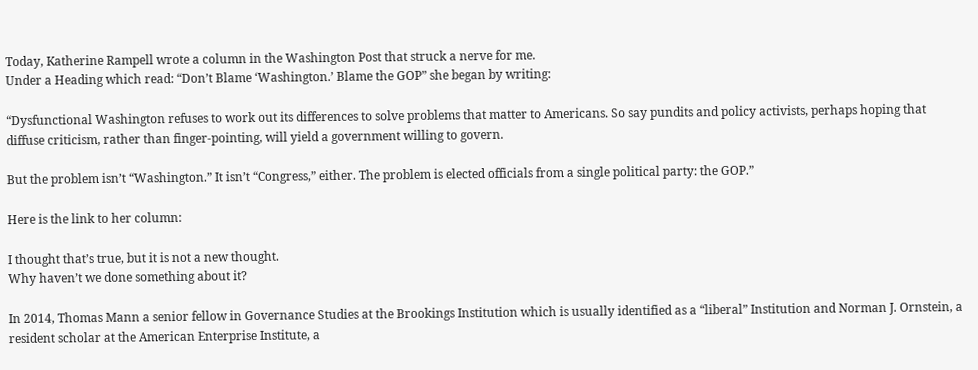Today, Katherine Rampell wrote a column in the Washington Post that struck a nerve for me.
Under a Heading which read: “Don’t Blame ‘Washington.’ Blame the GOP” she began by writing:

“Dysfunctional Washington refuses to work out its differences to solve problems that matter to Americans. So say pundits and policy activists, perhaps hoping that diffuse criticism, rather than finger-pointing, will yield a government willing to govern.

But the problem isn’t “Washington.” It isn’t “Congress,” either. The problem is elected officials from a single political party: the GOP.”

Here is the link to her column:

I thought that’s true, but it is not a new thought.
Why haven’t we done something about it?

In 2014, Thomas Mann a senior fellow in Governance Studies at the Brookings Institution which is usually identified as a “liberal” Institution and Norman J. Ornstein, a resident scholar at the American Enterprise Institute, a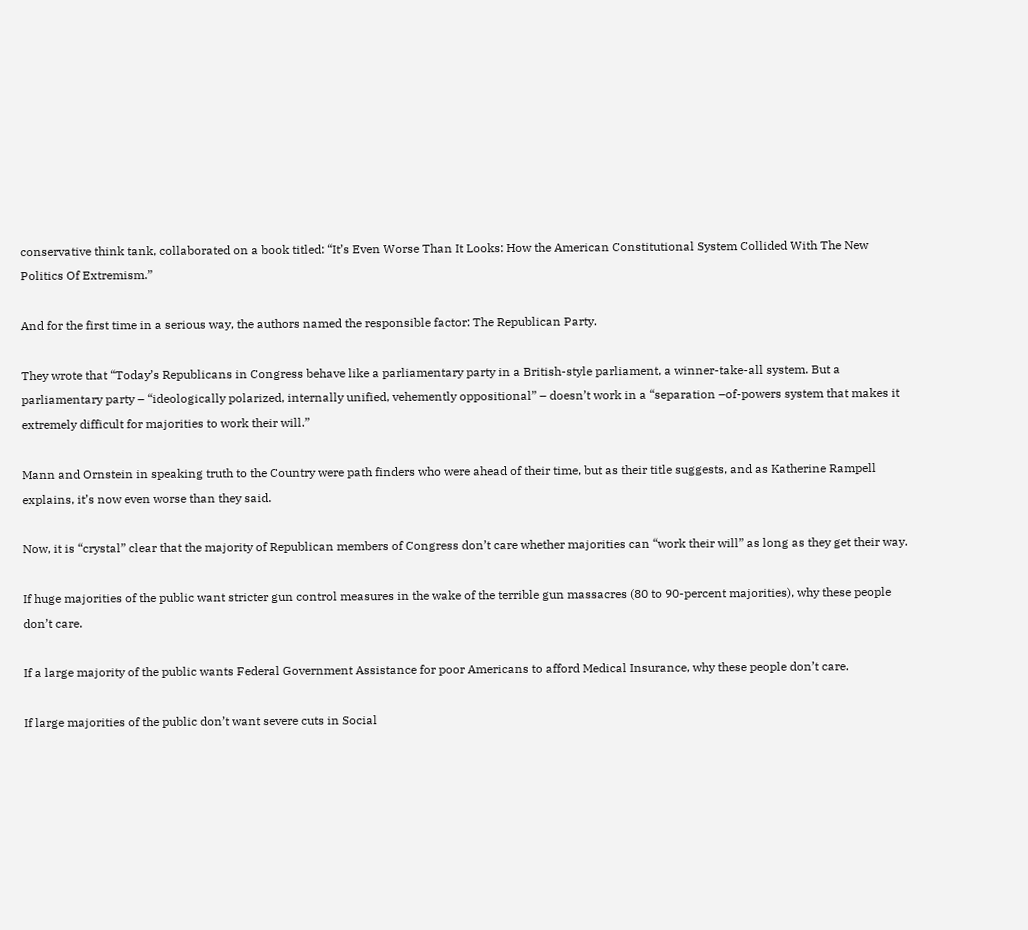conservative think tank, collaborated on a book titled: “It’s Even Worse Than It Looks: How the American Constitutional System Collided With The New Politics Of Extremism.”

And for the first time in a serious way, the authors named the responsible factor: The Republican Party.

They wrote that “Today’s Republicans in Congress behave like a parliamentary party in a British-style parliament, a winner-take-all system. But a parliamentary party – “ideologically polarized, internally unified, vehemently oppositional” – doesn’t work in a “separation –of-powers system that makes it extremely difficult for majorities to work their will.”

Mann and Ornstein in speaking truth to the Country were path finders who were ahead of their time, but as their title suggests, and as Katherine Rampell explains, it’s now even worse than they said.

Now, it is “crystal” clear that the majority of Republican members of Congress don’t care whether majorities can “work their will” as long as they get their way.

If huge majorities of the public want stricter gun control measures in the wake of the terrible gun massacres (80 to 90-percent majorities), why these people don’t care.

If a large majority of the public wants Federal Government Assistance for poor Americans to afford Medical Insurance, why these people don’t care.

If large majorities of the public don’t want severe cuts in Social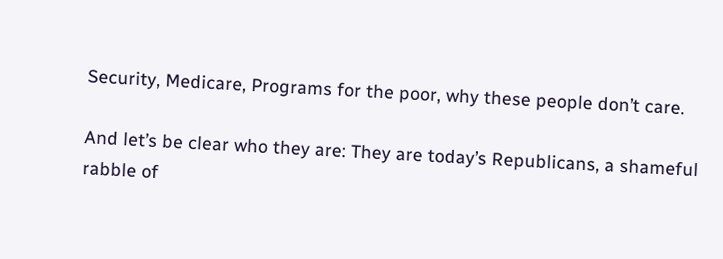Security, Medicare, Programs for the poor, why these people don’t care.

And let’s be clear who they are: They are today’s Republicans, a shameful rabble of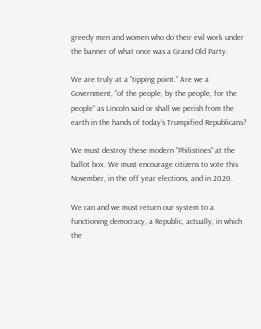greedy men and women who do their evil work under the banner of what once was a Grand Old Party.

We are truly at a “tipping point.” Are we a Government, “of the people, by the people, for the people” as Lincoln said or shall we perish from the earth in the hands of today’s Trumpified Republicans?

We must destroy these modern “Philistines” at the ballot box. We must encourage citizens to vote this November, in the off year elections, and in 2020.

We can and we must return our system to a functioning democracy, a Republic, actually, in which the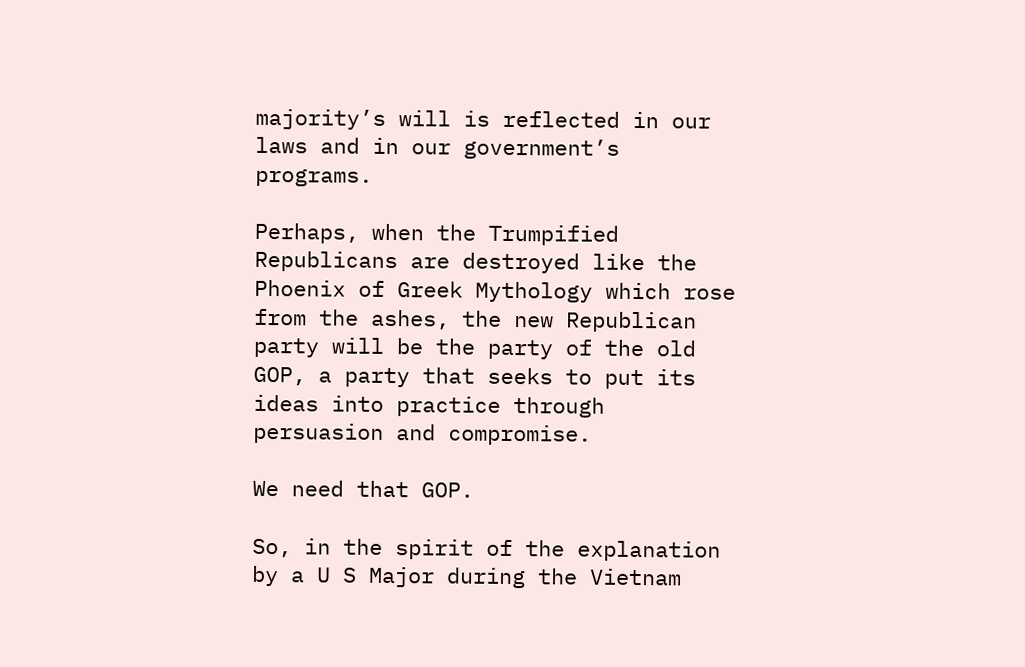majority’s will is reflected in our laws and in our government’s programs.

Perhaps, when the Trumpified Republicans are destroyed like the Phoenix of Greek Mythology which rose from the ashes, the new Republican party will be the party of the old GOP, a party that seeks to put its ideas into practice through persuasion and compromise.

We need that GOP.

So, in the spirit of the explanation by a U S Major during the Vietnam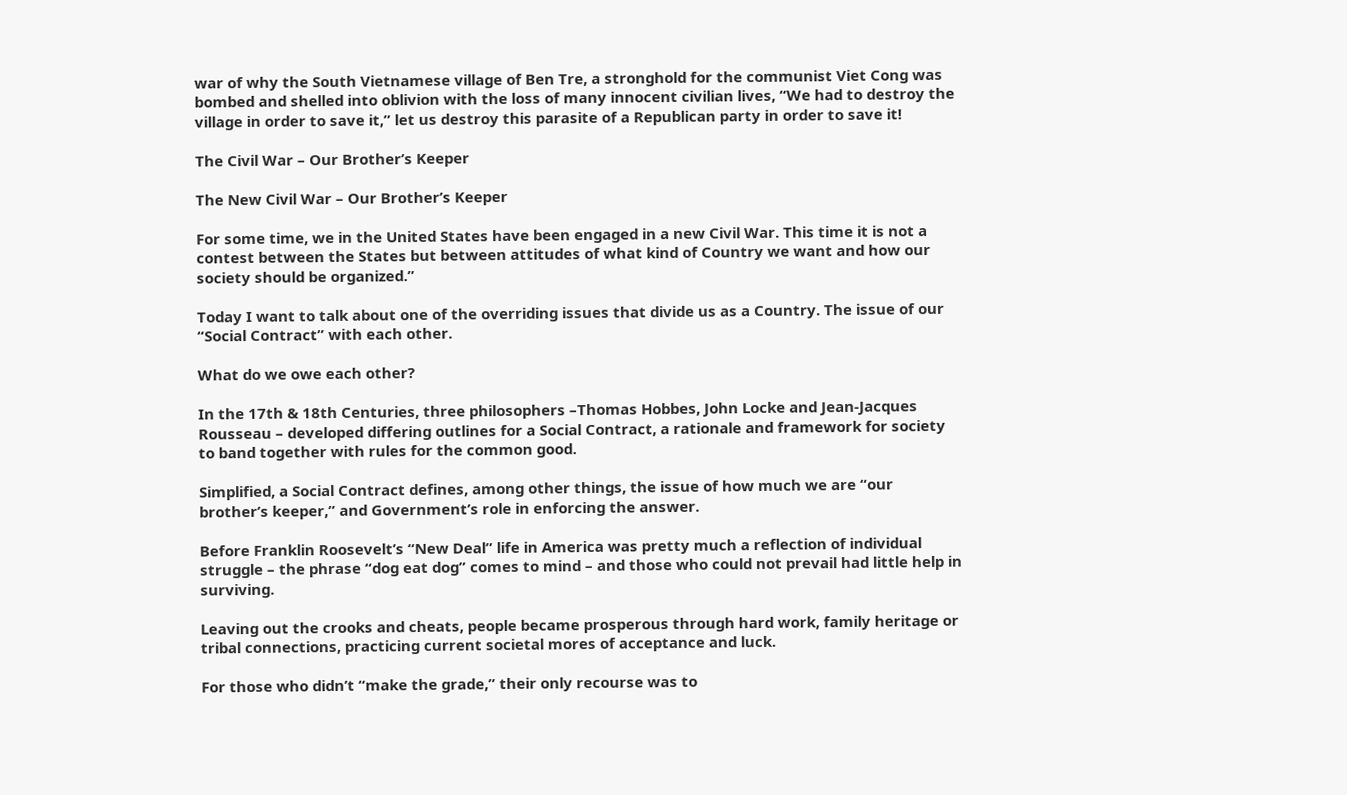war of why the South Vietnamese village of Ben Tre, a stronghold for the communist Viet Cong was bombed and shelled into oblivion with the loss of many innocent civilian lives, “We had to destroy the village in order to save it,” let us destroy this parasite of a Republican party in order to save it!

The Civil War – Our Brother’s Keeper

The New Civil War – Our Brother’s Keeper

For some time, we in the United States have been engaged in a new Civil War. This time it is not a contest between the States but between attitudes of what kind of Country we want and how our society should be organized.”

Today I want to talk about one of the overriding issues that divide us as a Country. The issue of our “Social Contract” with each other.

What do we owe each other?

In the 17th & 18th Centuries, three philosophers –Thomas Hobbes, John Locke and Jean-Jacques Rousseau – developed differing outlines for a Social Contract, a rationale and framework for society to band together with rules for the common good.

Simplified, a Social Contract defines, among other things, the issue of how much we are “our brother’s keeper,” and Government’s role in enforcing the answer.

Before Franklin Roosevelt’s “New Deal” life in America was pretty much a reflection of individual struggle – the phrase “dog eat dog” comes to mind – and those who could not prevail had little help in surviving.

Leaving out the crooks and cheats, people became prosperous through hard work, family heritage or tribal connections, practicing current societal mores of acceptance and luck.

For those who didn’t “make the grade,” their only recourse was to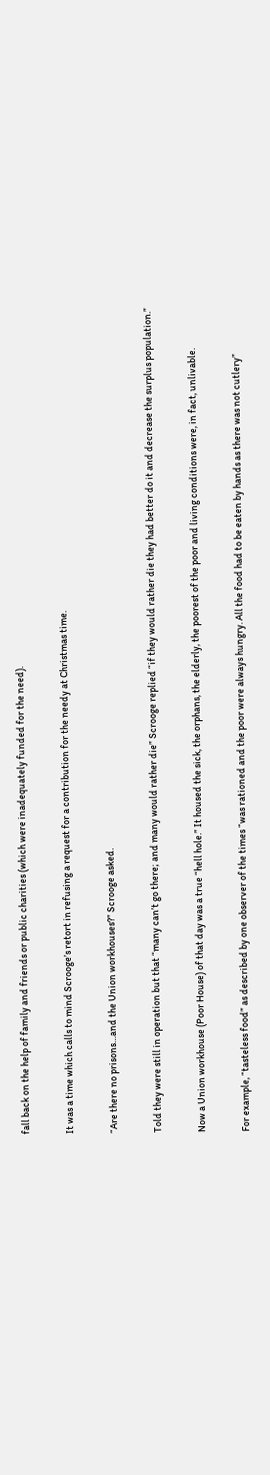fall back on the help of family and friends or public charities (which were inadequately funded for the need).

It was a time which calls to mind Scrooge’s retort in refusing a request for a contribution for the needy at Christmas time.

“Are there no prisons…and the Union workhouses?” Scrooge asked.

Told they were still in operation but that “many can’t go there; and many would rather die” Scrooge replied “if they would rather die they had better do it and decrease the surplus population.”

Now a Union workhouse (Poor House) of that day was a true “hell hole.” It housed the sick, the orphans, the elderly, the poorest of the poor and living conditions were, in fact, unlivable.

For example, “tasteless food” as described by one observer of the times “was rationed and the poor were always hungry. All the food had to be eaten by hands as there was not cutlery”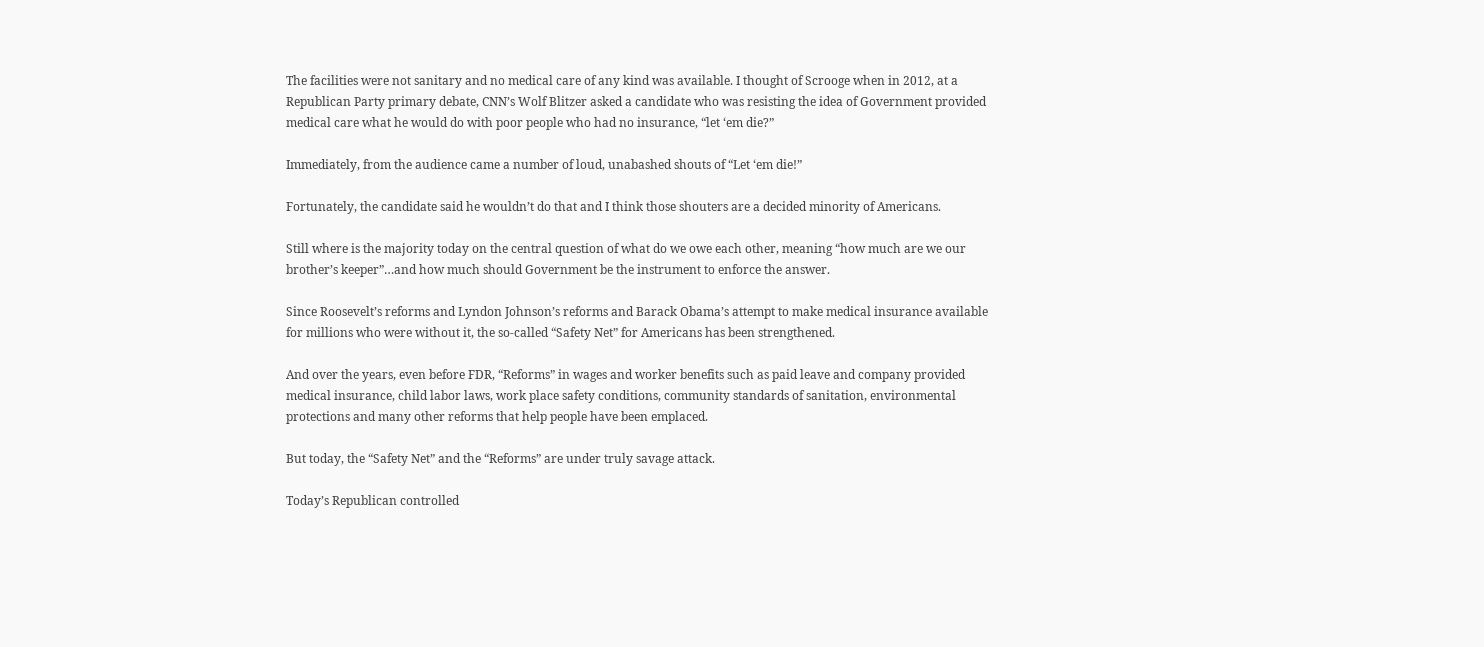The facilities were not sanitary and no medical care of any kind was available. I thought of Scrooge when in 2012, at a Republican Party primary debate, CNN’s Wolf Blitzer asked a candidate who was resisting the idea of Government provided medical care what he would do with poor people who had no insurance, “let ‘em die?”

Immediately, from the audience came a number of loud, unabashed shouts of “Let ‘em die!”

Fortunately, the candidate said he wouldn’t do that and I think those shouters are a decided minority of Americans.

Still where is the majority today on the central question of what do we owe each other, meaning “how much are we our brother’s keeper”…and how much should Government be the instrument to enforce the answer.

Since Roosevelt’s reforms and Lyndon Johnson’s reforms and Barack Obama’s attempt to make medical insurance available for millions who were without it, the so-called “Safety Net” for Americans has been strengthened.

And over the years, even before FDR, “Reforms” in wages and worker benefits such as paid leave and company provided medical insurance, child labor laws, work place safety conditions, community standards of sanitation, environmental protections and many other reforms that help people have been emplaced.

But today, the “Safety Net” and the “Reforms” are under truly savage attack.

Today’s Republican controlled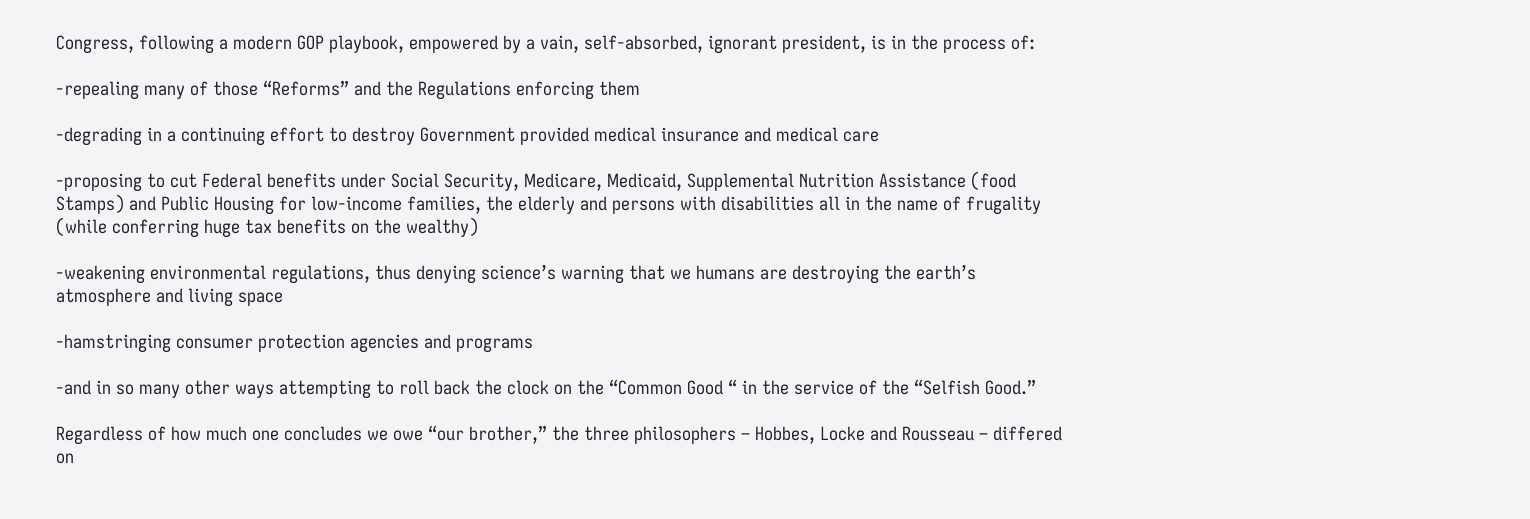Congress, following a modern GOP playbook, empowered by a vain, self-absorbed, ignorant president, is in the process of:

-repealing many of those “Reforms” and the Regulations enforcing them

-degrading in a continuing effort to destroy Government provided medical insurance and medical care

-proposing to cut Federal benefits under Social Security, Medicare, Medicaid, Supplemental Nutrition Assistance (food Stamps) and Public Housing for low-income families, the elderly and persons with disabilities all in the name of frugality (while conferring huge tax benefits on the wealthy)

-weakening environmental regulations, thus denying science’s warning that we humans are destroying the earth’s atmosphere and living space

-hamstringing consumer protection agencies and programs

-and in so many other ways attempting to roll back the clock on the “Common Good “ in the service of the “Selfish Good.”

Regardless of how much one concludes we owe “our brother,” the three philosophers – Hobbes, Locke and Rousseau – differed on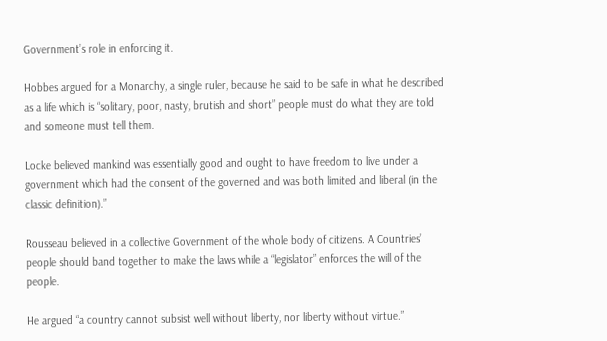Government’s role in enforcing it.

Hobbes argued for a Monarchy, a single ruler, because he said to be safe in what he described as a life which is “solitary, poor, nasty, brutish and short” people must do what they are told and someone must tell them.

Locke believed mankind was essentially good and ought to have freedom to live under a government which had the consent of the governed and was both limited and liberal (in the classic definition).”

Rousseau believed in a collective Government of the whole body of citizens. A Countries’ people should band together to make the laws while a “legislator” enforces the will of the people.

He argued “a country cannot subsist well without liberty, nor liberty without virtue.”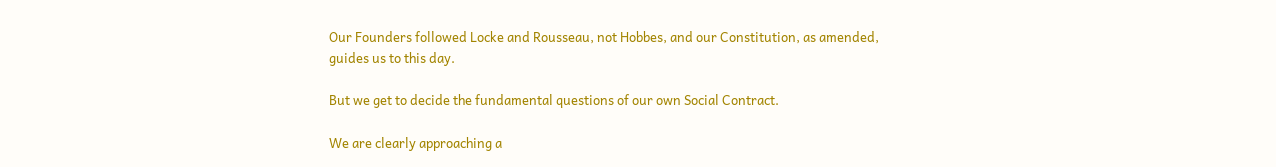Our Founders followed Locke and Rousseau, not Hobbes, and our Constitution, as amended, guides us to this day.

But we get to decide the fundamental questions of our own Social Contract.

We are clearly approaching a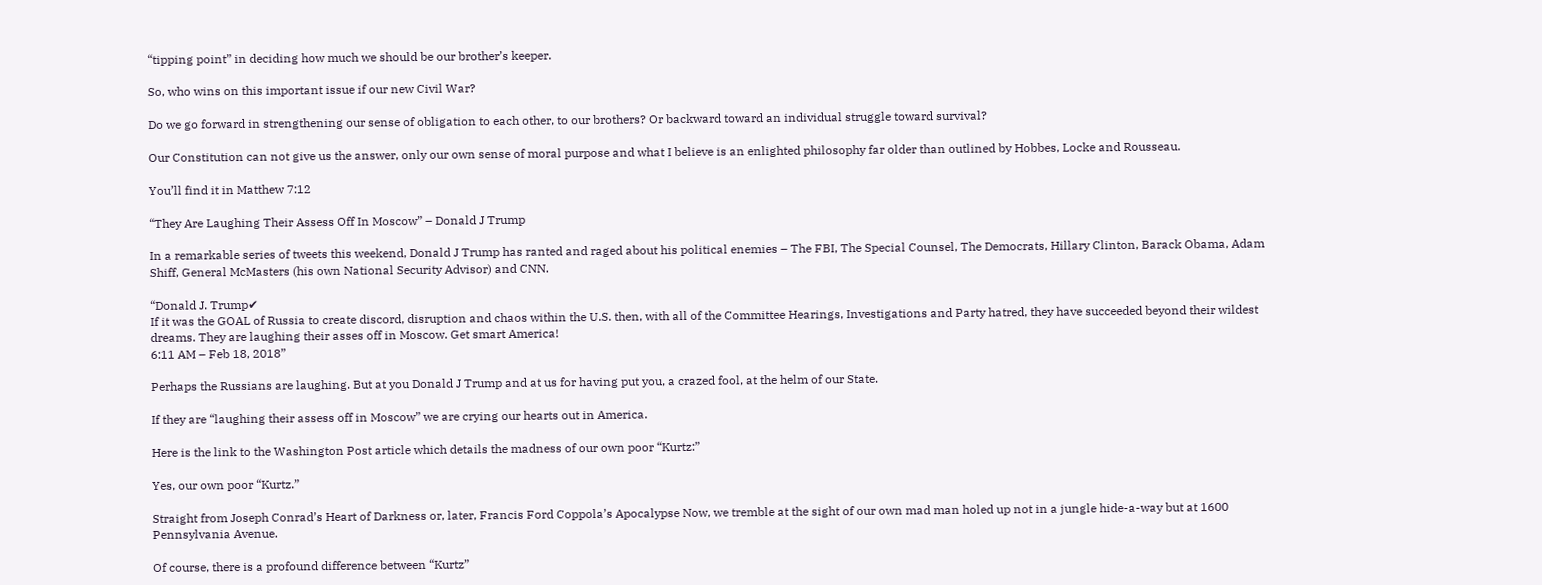“tipping point” in deciding how much we should be our brother’s keeper.

So, who wins on this important issue if our new Civil War?

Do we go forward in strengthening our sense of obligation to each other, to our brothers? Or backward toward an individual struggle toward survival?

Our Constitution can not give us the answer, only our own sense of moral purpose and what I believe is an enlighted philosophy far older than outlined by Hobbes, Locke and Rousseau.

You’ll find it in Matthew 7:12

“They Are Laughing Their Assess Off In Moscow” – Donald J Trump

In a remarkable series of tweets this weekend, Donald J Trump has ranted and raged about his political enemies – The FBI, The Special Counsel, The Democrats, Hillary Clinton, Barack Obama, Adam Shiff, General McMasters (his own National Security Advisor) and CNN.

“Donald J. Trump✔
If it was the GOAL of Russia to create discord, disruption and chaos within the U.S. then, with all of the Committee Hearings, Investigations and Party hatred, they have succeeded beyond their wildest dreams. They are laughing their asses off in Moscow. Get smart America!
6:11 AM – Feb 18, 2018”

Perhaps the Russians are laughing. But at you Donald J Trump and at us for having put you, a crazed fool, at the helm of our State.

If they are “laughing their assess off in Moscow” we are crying our hearts out in America.

Here is the link to the Washington Post article which details the madness of our own poor “Kurtz:”

Yes, our own poor “Kurtz.”

Straight from Joseph Conrad’s Heart of Darkness or, later, Francis Ford Coppola’s Apocalypse Now, we tremble at the sight of our own mad man holed up not in a jungle hide-a-way but at 1600 Pennsylvania Avenue.

Of course, there is a profound difference between “Kurtz”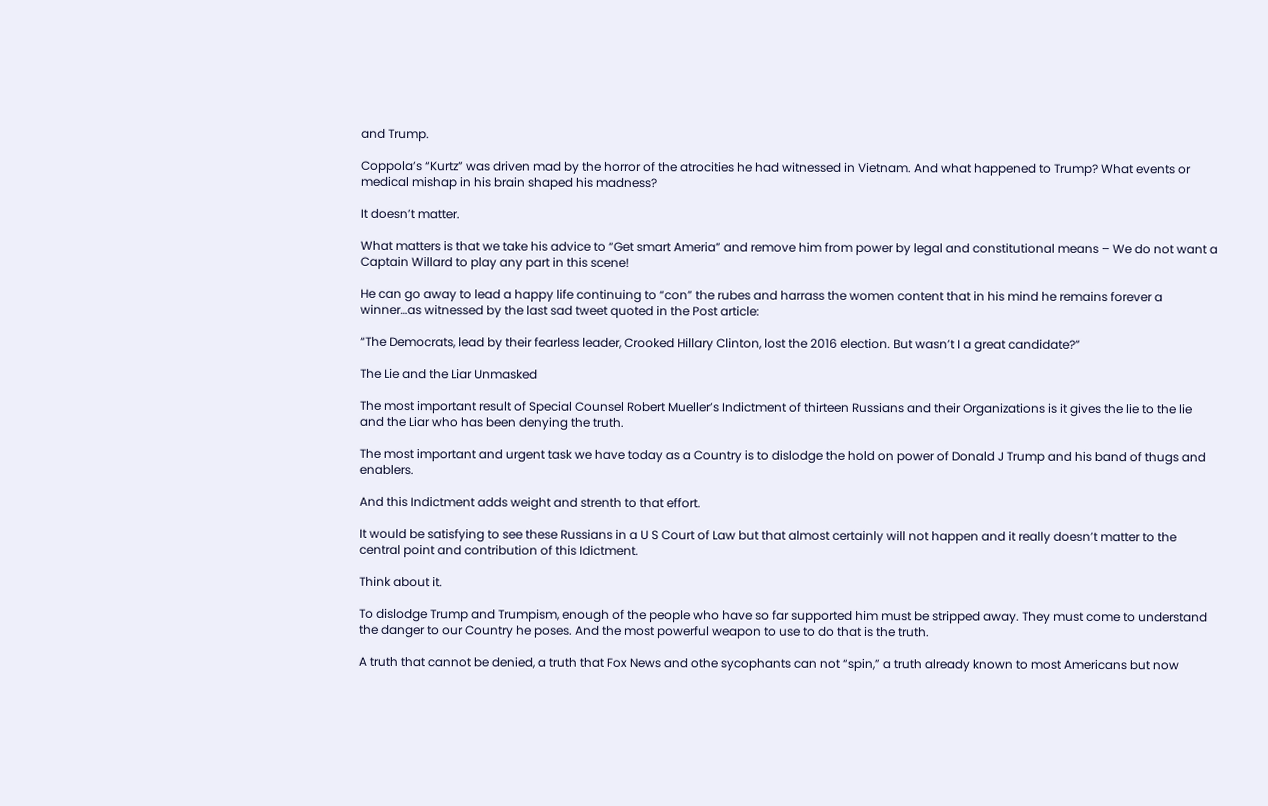and Trump.

Coppola’s “Kurtz” was driven mad by the horror of the atrocities he had witnessed in Vietnam. And what happened to Trump? What events or medical mishap in his brain shaped his madness?

It doesn’t matter.

What matters is that we take his advice to “Get smart Ameria” and remove him from power by legal and constitutional means – We do not want a Captain Willard to play any part in this scene!

He can go away to lead a happy life continuing to “con” the rubes and harrass the women content that in his mind he remains forever a winner…as witnessed by the last sad tweet quoted in the Post article:

“The Democrats, lead by their fearless leader, Crooked Hillary Clinton, lost the 2016 election. But wasn’t I a great candidate?”

The Lie and the Liar Unmasked

The most important result of Special Counsel Robert Mueller’s Indictment of thirteen Russians and their Organizations is it gives the lie to the lie and the Liar who has been denying the truth.

The most important and urgent task we have today as a Country is to dislodge the hold on power of Donald J Trump and his band of thugs and enablers.

And this Indictment adds weight and strenth to that effort.

It would be satisfying to see these Russians in a U S Court of Law but that almost certainly will not happen and it really doesn’t matter to the central point and contribution of this Idictment.

Think about it.

To dislodge Trump and Trumpism, enough of the people who have so far supported him must be stripped away. They must come to understand the danger to our Country he poses. And the most powerful weapon to use to do that is the truth.

A truth that cannot be denied, a truth that Fox News and othe sycophants can not “spin,” a truth already known to most Americans but now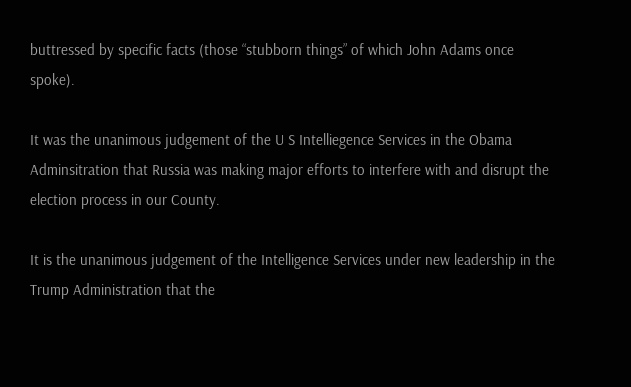buttressed by specific facts (those “stubborn things” of which John Adams once spoke).

It was the unanimous judgement of the U S Intelliegence Services in the Obama Adminsitration that Russia was making major efforts to interfere with and disrupt the election process in our County.

It is the unanimous judgement of the Intelligence Services under new leadership in the Trump Administration that the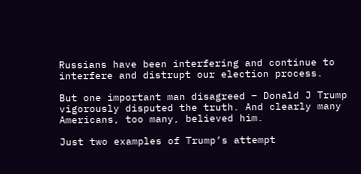Russians have been interfering and continue to interfere and distrupt our election process.

But one important man disagreed – Donald J Trump vigorously disputed the truth. And clearly many Americans, too many, believed him.

Just two examples of Trump’s attempt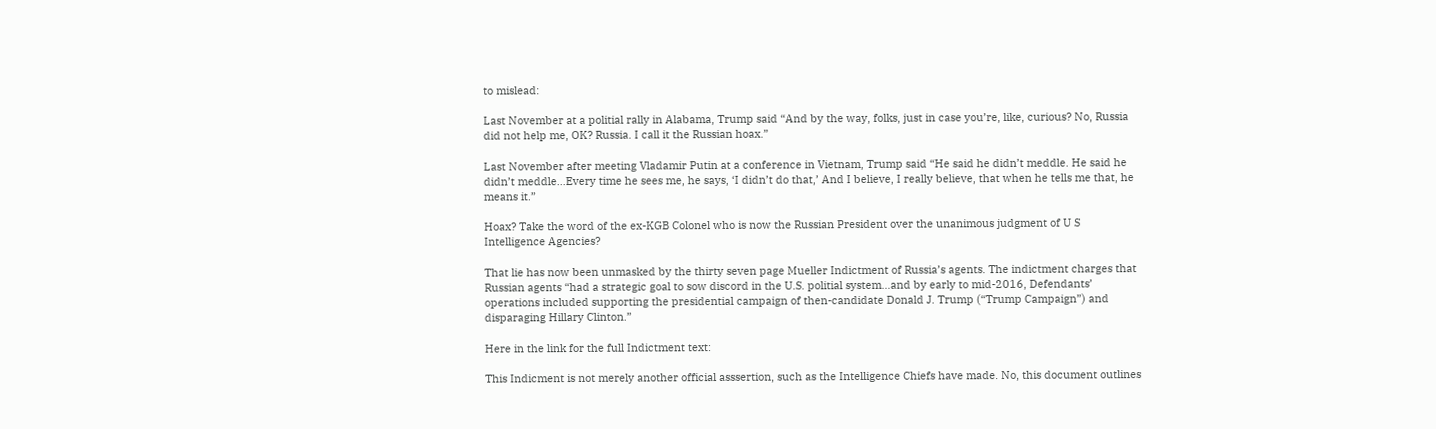to mislead:

Last November at a politial rally in Alabama, Trump said “And by the way, folks, just in case you’re, like, curious? No, Russia did not help me, OK? Russia. I call it the Russian hoax.”

Last November after meeting Vladamir Putin at a conference in Vietnam, Trump said “He said he didn’t meddle. He said he didn’t meddle…Every time he sees me, he says, ‘I didn’t do that,’ And I believe, I really believe, that when he tells me that, he means it.”

Hoax? Take the word of the ex-KGB Colonel who is now the Russian President over the unanimous judgment of U S Intelligence Agencies?

That lie has now been unmasked by the thirty seven page Mueller Indictment of Russia’s agents. The indictment charges that Russian agents “had a strategic goal to sow discord in the U.S. politial system…and by early to mid-2016, Defendants’ operations included supporting the presidential campaign of then-candidate Donald J. Trump (“Trump Campaign”) and disparaging Hillary Clinton.”

Here in the link for the full Indictment text:

This Indicment is not merely another official asssertion, such as the Intelligence Chiefs have made. No, this document outlines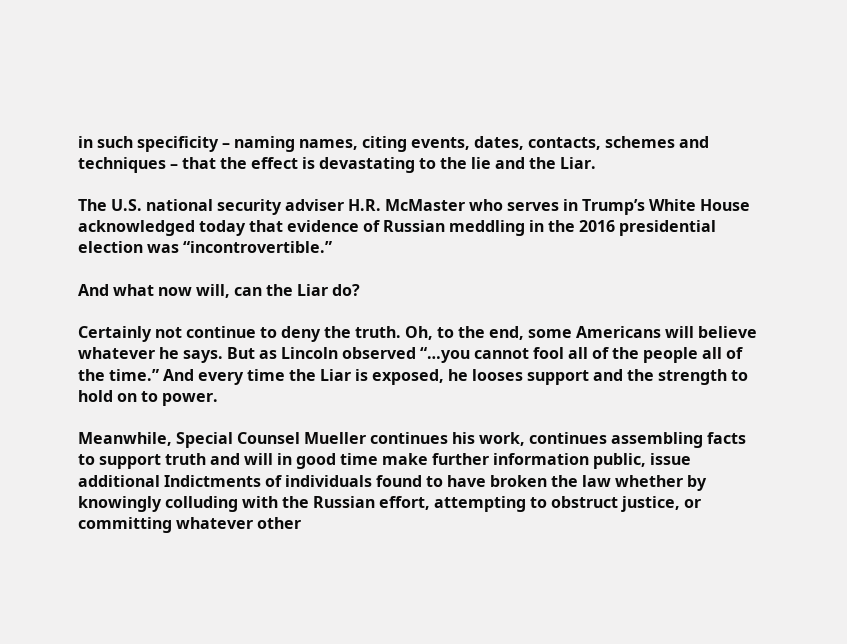in such specificity – naming names, citing events, dates, contacts, schemes and techniques – that the effect is devastating to the lie and the Liar.

The U.S. national security adviser H.R. McMaster who serves in Trump’s White House acknowledged today that evidence of Russian meddling in the 2016 presidential election was “incontrovertible.”

And what now will, can the Liar do?

Certainly not continue to deny the truth. Oh, to the end, some Americans will believe whatever he says. But as Lincoln observed “…you cannot fool all of the people all of the time.” And every time the Liar is exposed, he looses support and the strength to hold on to power.

Meanwhile, Special Counsel Mueller continues his work, continues assembling facts to support truth and will in good time make further information public, issue additional Indictments of individuals found to have broken the law whether by knowingly colluding with the Russian effort, attempting to obstruct justice, or committing whatever other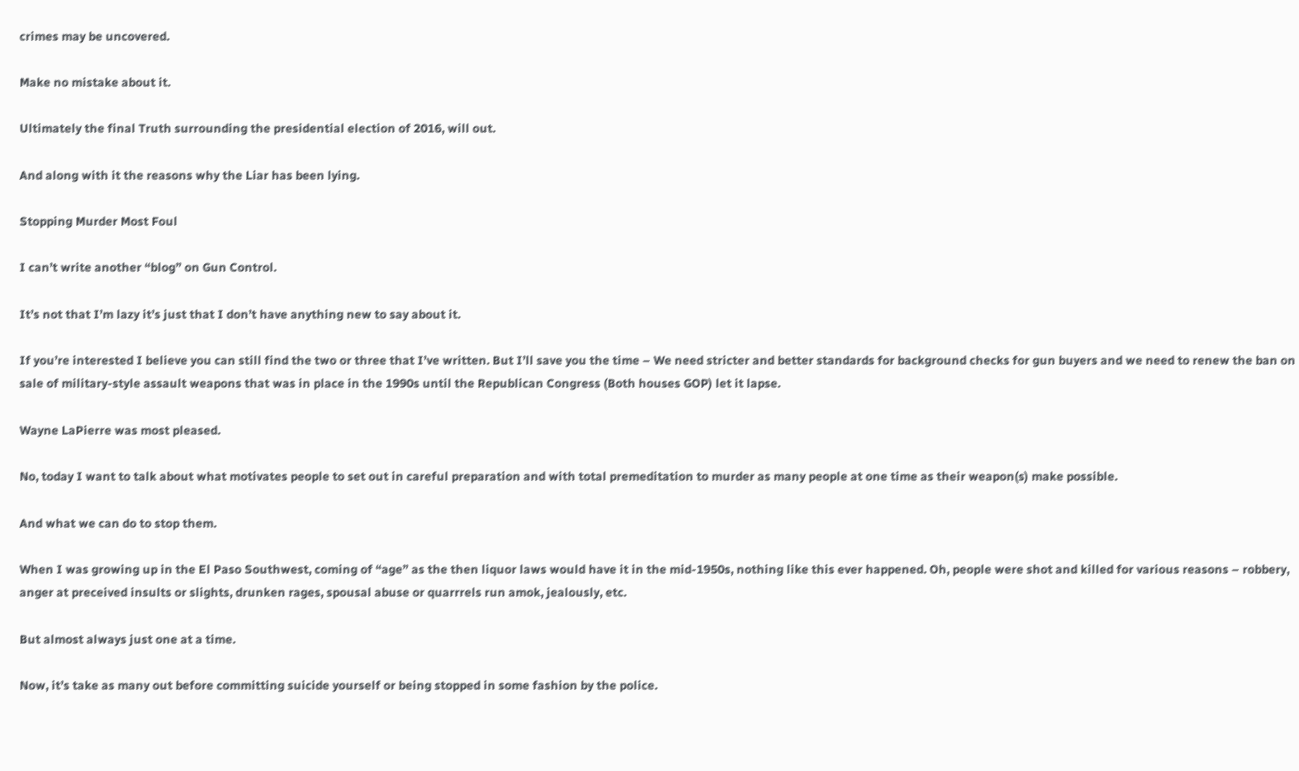crimes may be uncovered.

Make no mistake about it.

Ultimately the final Truth surrounding the presidential election of 2016, will out.

And along with it the reasons why the Liar has been lying.

Stopping Murder Most Foul

I can’t write another “blog” on Gun Control.

It’s not that I’m lazy it’s just that I don’t have anything new to say about it.

If you’re interested I believe you can still find the two or three that I’ve written. But I’ll save you the time – We need stricter and better standards for background checks for gun buyers and we need to renew the ban on sale of military-style assault weapons that was in place in the 1990s until the Republican Congress (Both houses GOP) let it lapse.

Wayne LaPierre was most pleased.

No, today I want to talk about what motivates people to set out in careful preparation and with total premeditation to murder as many people at one time as their weapon(s) make possible.

And what we can do to stop them.

When I was growing up in the El Paso Southwest, coming of “age” as the then liquor laws would have it in the mid-1950s, nothing like this ever happened. Oh, people were shot and killed for various reasons – robbery, anger at preceived insults or slights, drunken rages, spousal abuse or quarrrels run amok, jealously, etc.

But almost always just one at a time.

Now, it’s take as many out before committing suicide yourself or being stopped in some fashion by the police.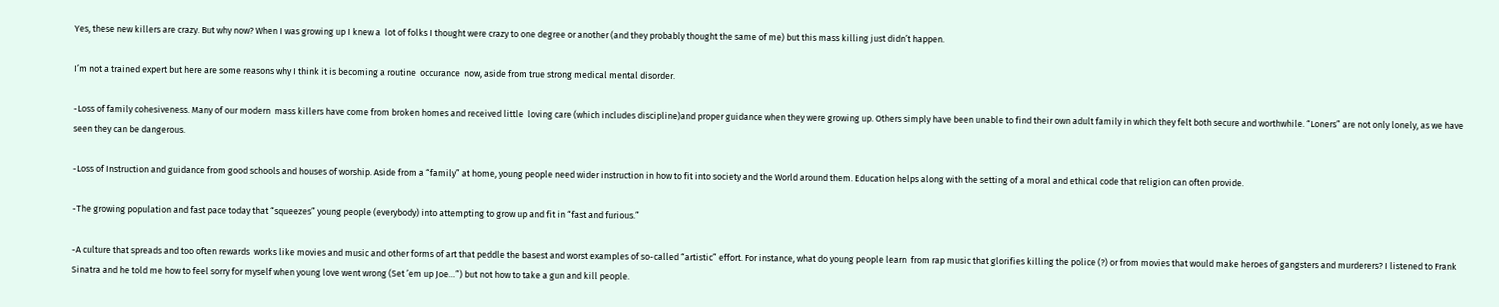Yes, these new killers are crazy. But why now? When I was growing up I knew a  lot of folks I thought were crazy to one degree or another (and they probably thought the same of me) but this mass killing just didn’t happen.

I’m not a trained expert but here are some reasons why I think it is becoming a routine  occurance  now, aside from true strong medical mental disorder.

-Loss of family cohesiveness. Many of our modern  mass killers have come from broken homes and received little  loving care (which includes discipline)and proper guidance when they were growing up. Others simply have been unable to find their own adult family in which they felt both secure and worthwhile. “Loners” are not only lonely, as we have seen they can be dangerous.

-Loss of Instruction and guidance from good schools and houses of worship. Aside from a “family” at home, young people need wider instruction in how to fit into society and the World around them. Education helps along with the setting of a moral and ethical code that religion can often provide.

-The growing population and fast pace today that “squeezes” young people (everybody) into attempting to grow up and fit in “fast and furious.”

-A culture that spreads and too often rewards  works like movies and music and other forms of art that peddle the basest and worst examples of so-called “artistic” effort. For instance, what do young people learn  from rap music that glorifies killing the police (?) or from movies that would make heroes of gangsters and murderers? I listened to Frank Sinatra and he told me how to feel sorry for myself when young love went wrong (Set ’em up Joe…”) but not how to take a gun and kill people.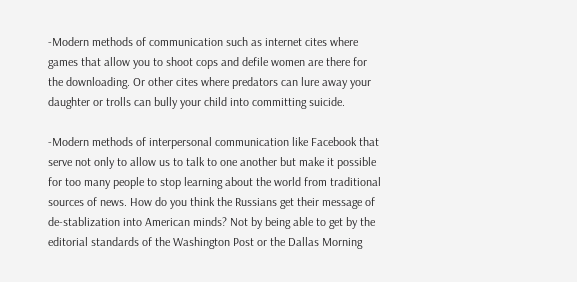-Modern methods of communication such as internet cites where games that allow you to shoot cops and defile women are there for the downloading. Or other cites where predators can lure away your daughter or trolls can bully your child into committing suicide.

-Modern methods of interpersonal communication like Facebook that serve not only to allow us to talk to one another but make it possible for too many people to stop learning about the world from traditional sources of news. How do you think the Russians get their message of de-stablization into American minds? Not by being able to get by the editorial standards of the Washington Post or the Dallas Morning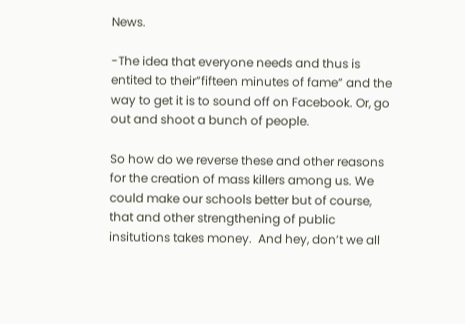News.

-The idea that everyone needs and thus is entited to their”fifteen minutes of fame” and the way to get it is to sound off on Facebook. Or, go out and shoot a bunch of people.

So how do we reverse these and other reasons for the creation of mass killers among us. We could make our schools better but of course, that and other strengthening of public insitutions takes money.  And hey, don’t we all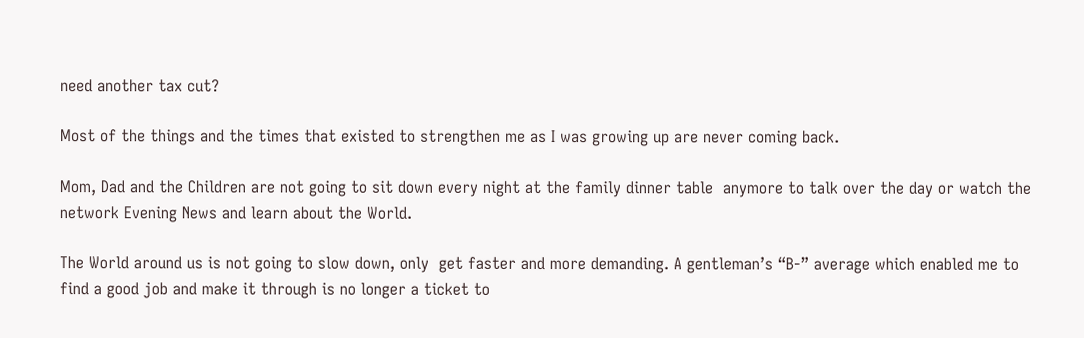need another tax cut?

Most of the things and the times that existed to strengthen me as I was growing up are never coming back.

Mom, Dad and the Children are not going to sit down every night at the family dinner table  anymore to talk over the day or watch the network Evening News and learn about the World.

The World around us is not going to slow down, only  get faster and more demanding. A gentleman’s “B-” average which enabled me to find a good job and make it through is no longer a ticket to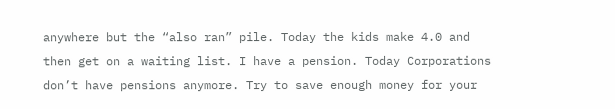anywhere but the “also ran” pile. Today the kids make 4.0 and then get on a waiting list. I have a pension. Today Corporations don’t have pensions anymore. Try to save enough money for your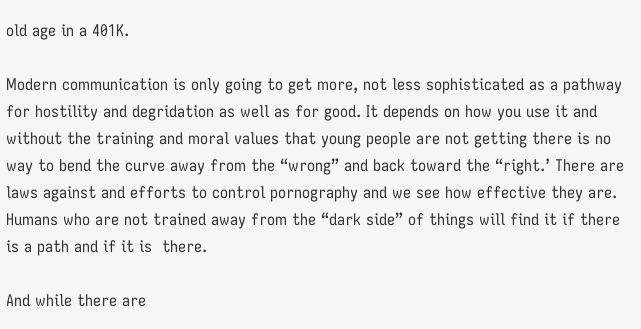old age in a 401K.

Modern communication is only going to get more, not less sophisticated as a pathway for hostility and degridation as well as for good. It depends on how you use it and without the training and moral values that young people are not getting there is no way to bend the curve away from the “wrong” and back toward the “right.’ There are laws against and efforts to control pornography and we see how effective they are. Humans who are not trained away from the “dark side” of things will find it if there is a path and if it is  there.

And while there are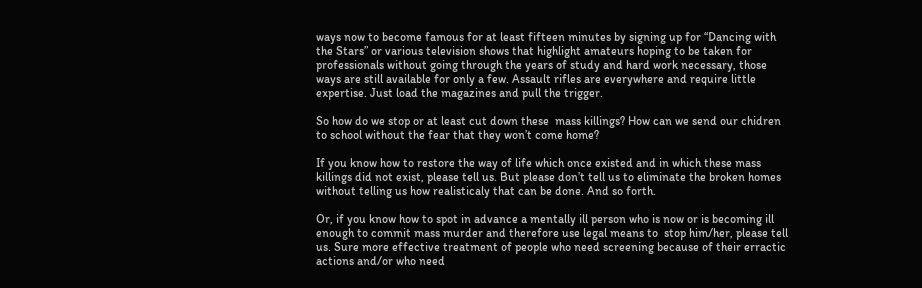ways now to become famous for at least fifteen minutes by signing up for “Dancing with the Stars” or various television shows that highlight amateurs hoping to be taken for professionals without going through the years of study and hard work necessary, those ways are still available for only a few. Assault rifles are everywhere and require little expertise. Just load the magazines and pull the trigger.

So how do we stop or at least cut down these  mass killings? How can we send our chidren to school without the fear that they won’t come home?

If you know how to restore the way of life which once existed and in which these mass killings did not exist, please tell us. But please don’t tell us to eliminate the broken homes without telling us how realisticaly that can be done. And so forth.

Or, if you know how to spot in advance a mentally ill person who is now or is becoming ill enough to commit mass murder and therefore use legal means to  stop him/her, please tell us. Sure more effective treatment of people who need screening because of their erractic actions and/or who need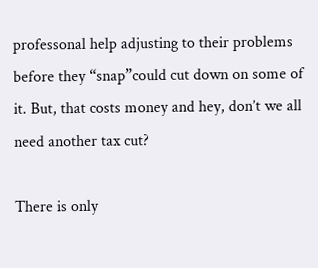professonal help adjusting to their problems before they “snap”could cut down on some of it. But, that costs money and hey, don’t we all need another tax cut?

There is only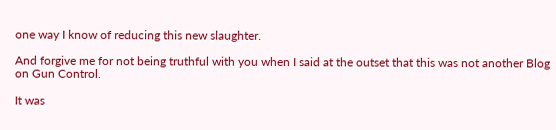one way I know of reducing this new slaughter.

And forgive me for not being truthful with you when I said at the outset that this was not another Blog on Gun Control.

It was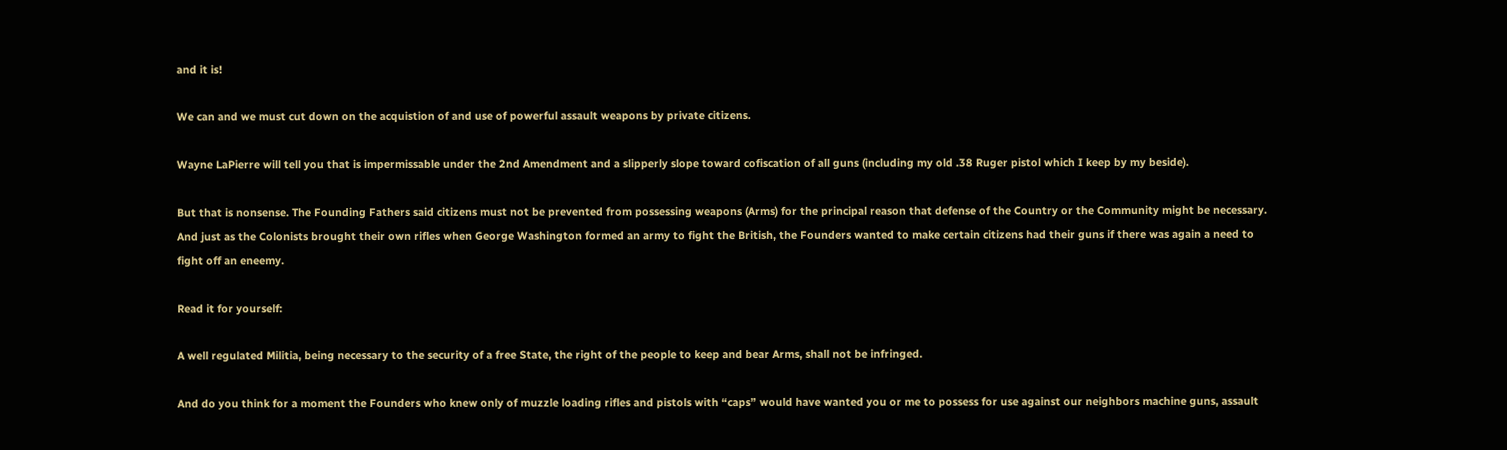and it is!

We can and we must cut down on the acquistion of and use of powerful assault weapons by private citizens.

Wayne LaPierre will tell you that is impermissable under the 2nd Amendment and a slipperly slope toward cofiscation of all guns (including my old .38 Ruger pistol which I keep by my beside).

But that is nonsense. The Founding Fathers said citizens must not be prevented from possessing weapons (Arms) for the principal reason that defense of the Country or the Community might be necessary. And just as the Colonists brought their own rifles when George Washington formed an army to fight the British, the Founders wanted to make certain citizens had their guns if there was again a need to fight off an eneemy.

Read it for yourself:

A well regulated Militia, being necessary to the security of a free State, the right of the people to keep and bear Arms, shall not be infringed.

And do you think for a moment the Founders who knew only of muzzle loading rifles and pistols with “caps” would have wanted you or me to possess for use against our neighbors machine guns, assault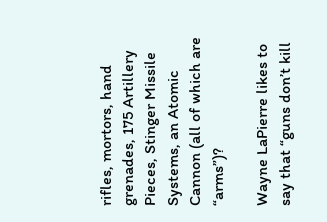rifles, mortors, hand grenades, 175 Artillery Pieces, Stinger Missile Systems, an Atomic Cannon (all of which are “arms”)?

Wayne LaPierre likes to say that “guns don’t kill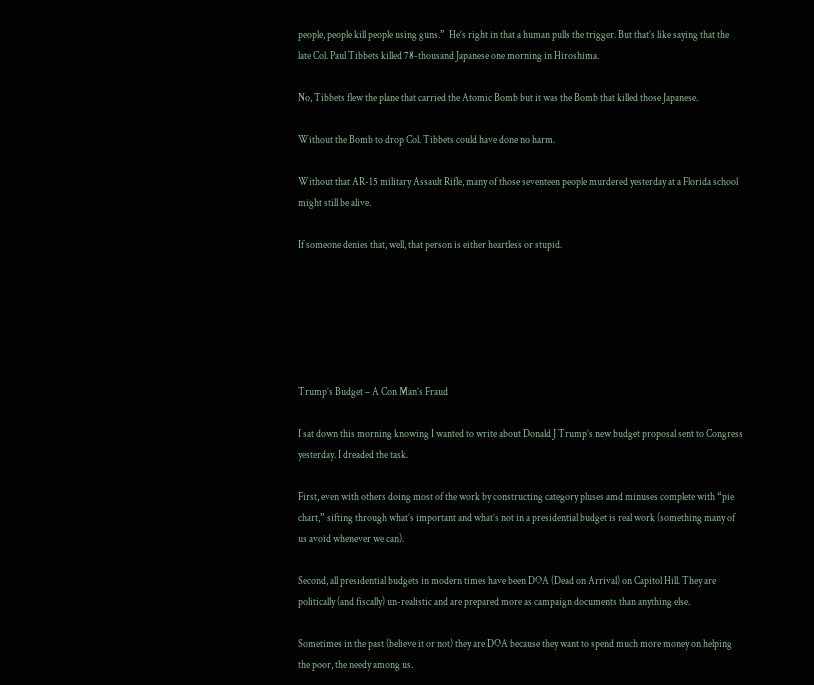people, people kill people using guns.”  He’s right in that a human pulls the trigger. But that’s like saying that the late Col. Paul Tibbets killed 78-thousand Japanese one morning in Hiroshima.

No, Tibbets flew the plane that carried the Atomic Bomb but it was the Bomb that killed those Japanese.

Without the Bomb to drop Col. Tibbets could have done no harm.

Without that AR-15 military Assault Rifle, many of those seventeen people murdered yesterday at a Florida school might still be alive.

If someone denies that, well, that person is either heartless or stupid.






Trump’s Budget – A Con Man’s Fraud

I sat down this morning knowing I wanted to write about Donald J Trump’s new budget proposal sent to Congress yesterday. I dreaded the task.

First, even with others doing most of the work by constructing category pluses amd minuses complete with “pie chart,” sifting through what’s important and what’s not in a presidential budget is real work (something many of us avoid whenever we can).

Second, all presidential budgets in modern times have been DOA (Dead on Arrival) on Capitol Hill. They are politically (and fiscally) un-realistic and are prepared more as campaign documents than anything else.

Sometimes in the past (believe it or not) they are DOA because they want to spend much more money on helping the poor, the needy among us.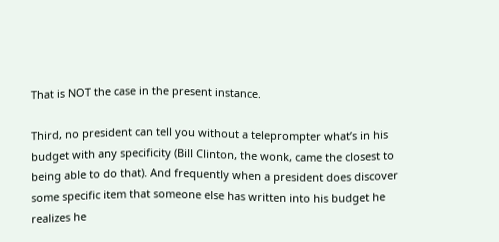That is NOT the case in the present instance.

Third, no president can tell you without a teleprompter what’s in his budget with any specificity (Bill Clinton, the wonk, came the closest to being able to do that). And frequently when a president does discover some specific item that someone else has written into his budget he realizes he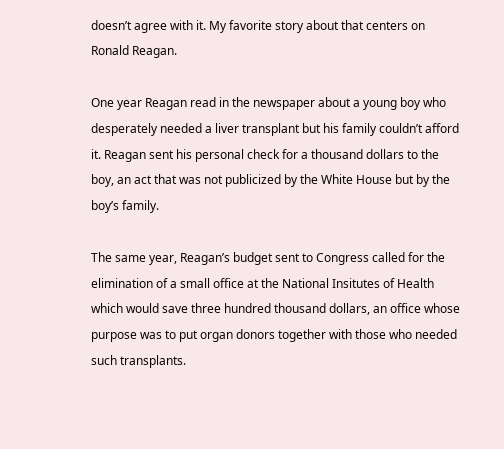doesn’t agree with it. My favorite story about that centers on Ronald Reagan.

One year Reagan read in the newspaper about a young boy who desperately needed a liver transplant but his family couldn’t afford it. Reagan sent his personal check for a thousand dollars to the boy, an act that was not publicized by the White House but by the boy’s family.

The same year, Reagan’s budget sent to Congress called for the elimination of a small office at the National Insitutes of Health which would save three hundred thousand dollars, an office whose purpose was to put organ donors together with those who needed such transplants.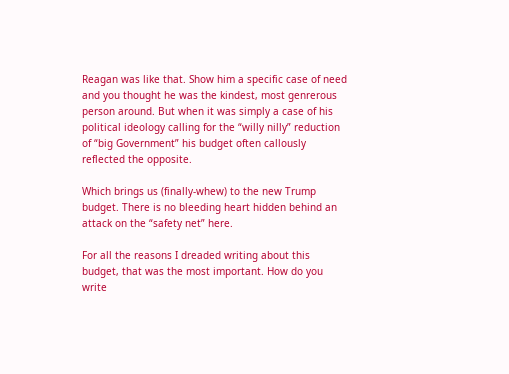Reagan was like that. Show him a specific case of need and you thought he was the kindest, most genrerous person around. But when it was simply a case of his political ideology calling for the “willy nilly” reduction of “big Government” his budget often callously reflected the opposite.

Which brings us (finally-whew) to the new Trump budget. There is no bleeding heart hidden behind an attack on the “safety net” here.

For all the reasons I dreaded writing about this budget, that was the most important. How do you write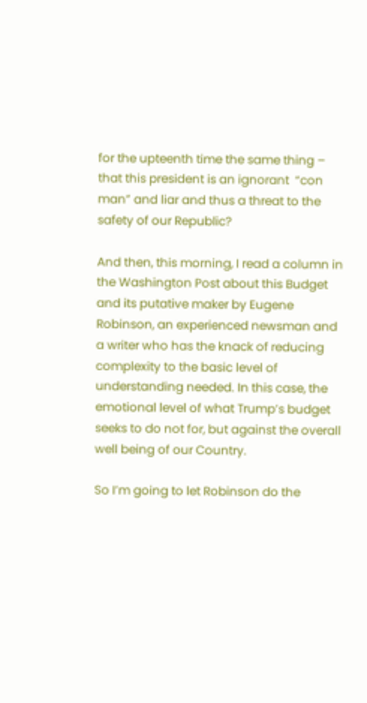for the upteenth time the same thing – that this president is an ignorant  “con man” and liar and thus a threat to the safety of our Republic?

And then, this morning, I read a column in the Washington Post about this Budget and its putative maker by Eugene Robinson, an experienced newsman and a writer who has the knack of reducing complexity to the basic level of understanding needed. In this case, the emotional level of what Trump’s budget seeks to do not for, but against the overall well being of our Country.

So I’m going to let Robinson do the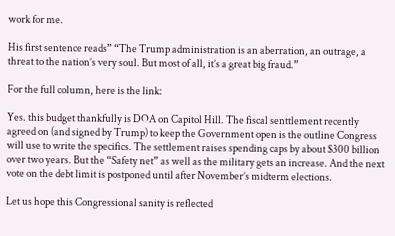work for me.

His first sentence reads” “The Trump administration is an aberration, an outrage, a threat to the nation’s very soul. But most of all, it’s a great big fraud.”

For the full column, here is the link:

Yes. this budget thankfully is DOA on Capitol Hill. The fiscal senttlement recently agreed on (and signed by Trump) to keep the Government open is the outline Congress will use to write the specifics. The settlement raises spending caps by about $300 billion over two years. But the “Safety net” as well as the military gets an increase. And the next vote on the debt limit is postponed until after November’s midterm elections.

Let us hope this Congressional sanity is reflected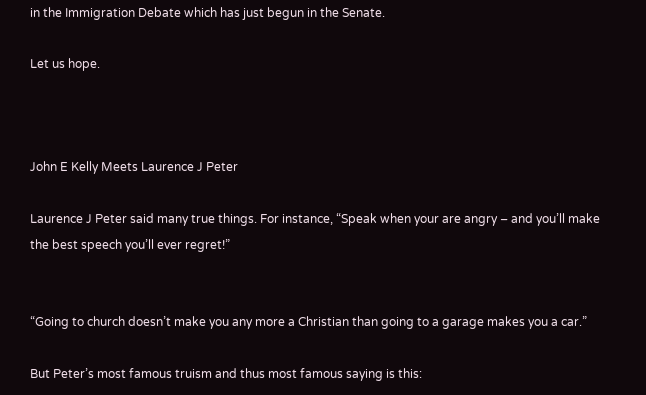in the Immigration Debate which has just begun in the Senate.

Let us hope.



John E Kelly Meets Laurence J Peter

Laurence J Peter said many true things. For instance, “Speak when your are angry – and you’ll make the best speech you’ll ever regret!”


“Going to church doesn’t make you any more a Christian than going to a garage makes you a car.”

But Peter’s most famous truism and thus most famous saying is this: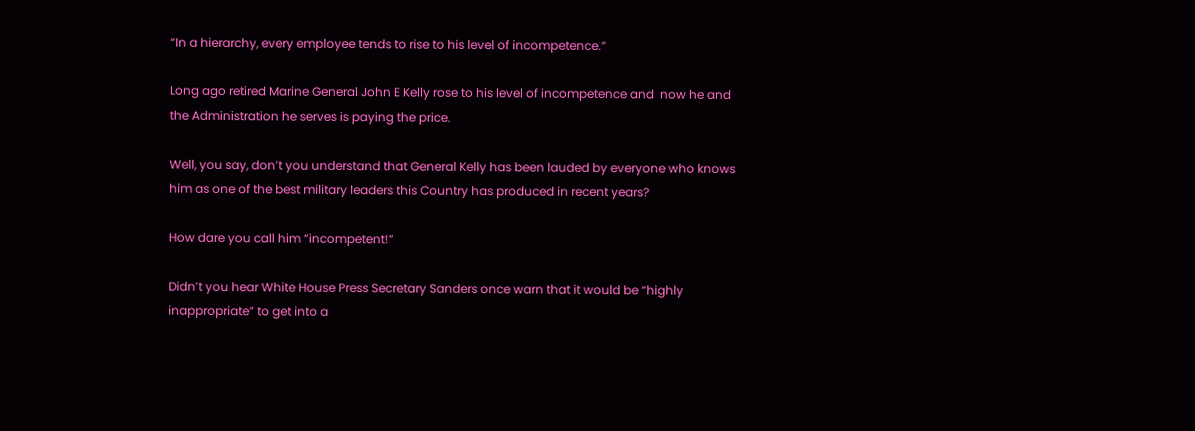“In a hierarchy, every employee tends to rise to his level of incompetence.”

Long ago retired Marine General John E Kelly rose to his level of incompetence and  now he and the Administration he serves is paying the price.

Well, you say, don’t you understand that General Kelly has been lauded by everyone who knows him as one of the best military leaders this Country has produced in recent years?

How dare you call him “incompetent!”

Didn’t you hear White House Press Secretary Sanders once warn that it would be “highly inappropriate” to get into a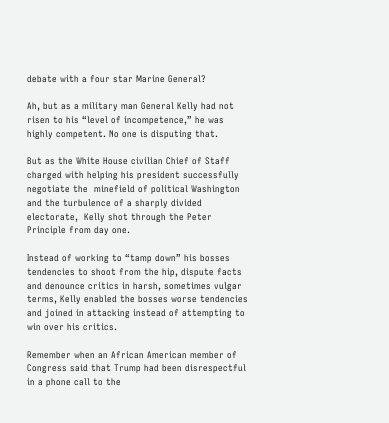debate with a four star Marine General?

Ah, but as a military man General Kelly had not risen to his “level of incompetence,” he was highly competent. No one is disputing that.

But as the White House civilian Chief of Staff charged with helping his president successfully negotiate the  minefield of political Washington and the turbulence of a sharply divided electorate,  Kelly shot through the Peter Principle from day one.

Instead of working to “tamp down” his bosses tendencies to shoot from the hip, dispute facts and denounce critics in harsh, sometimes vulgar terms, Kelly enabled the bosses worse tendencies and joined in attacking instead of attempting to win over his critics.

Remember when an African American member of Congress said that Trump had been disrespectful in a phone call to the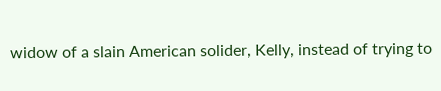widow of a slain American solider, Kelly, instead of trying to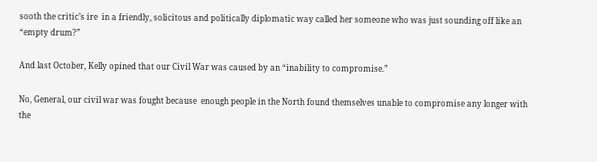sooth the critic’s ire  in a friendly, solicitous and politically diplomatic way called her someone who was just sounding off like an “empty drum?”

And last October, Kelly opined that our Civil War was caused by an “inability to compromise.”

No, General, our civil war was fought because  enough people in the North found themselves unable to compromise any longer with the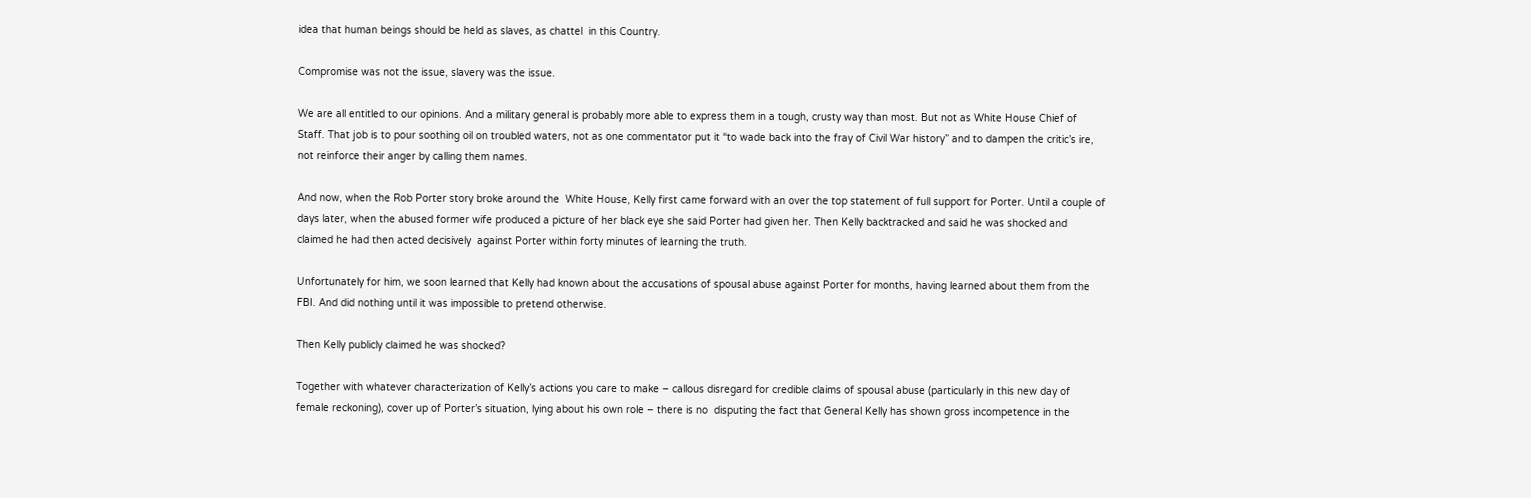idea that human beings should be held as slaves, as chattel  in this Country.

Compromise was not the issue, slavery was the issue.

We are all entitled to our opinions. And a military general is probably more able to express them in a tough, crusty way than most. But not as White House Chief of Staff. That job is to pour soothing oil on troubled waters, not as one commentator put it “to wade back into the fray of Civil War history” and to dampen the critic’s ire, not reinforce their anger by calling them names.

And now, when the Rob Porter story broke around the  White House, Kelly first came forward with an over the top statement of full support for Porter. Until a couple of days later, when the abused former wife produced a picture of her black eye she said Porter had given her. Then Kelly backtracked and said he was shocked and claimed he had then acted decisively  against Porter within forty minutes of learning the truth.

Unfortunately for him, we soon learned that Kelly had known about the accusations of spousal abuse against Porter for months, having learned about them from the FBI. And did nothing until it was impossible to pretend otherwise.

Then Kelly publicly claimed he was shocked?

Together with whatever characterization of Kelly’s actions you care to make – callous disregard for credible claims of spousal abuse (particularly in this new day of female reckoning), cover up of Porter’s situation, lying about his own role – there is no  disputing the fact that General Kelly has shown gross incompetence in the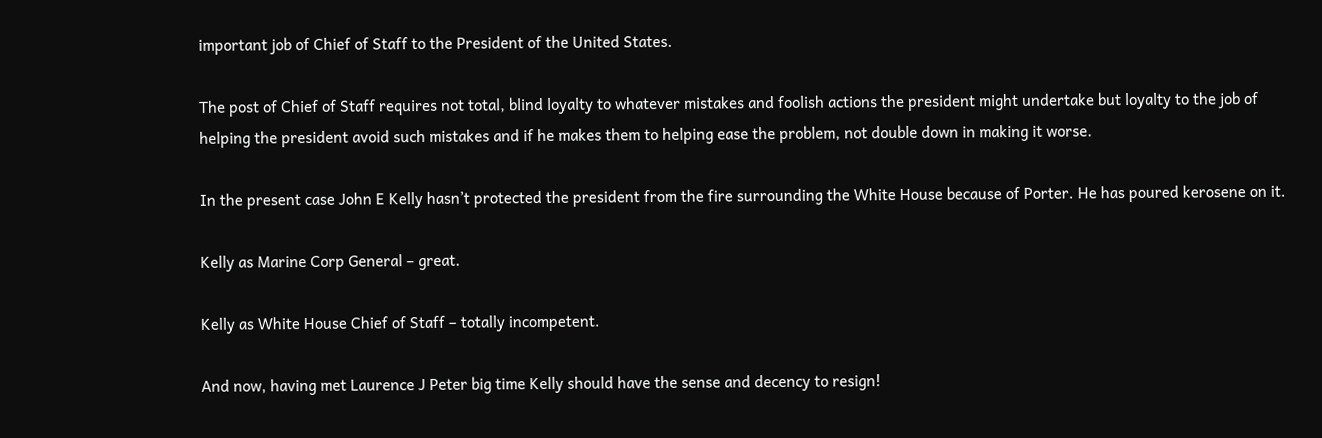important job of Chief of Staff to the President of the United States.

The post of Chief of Staff requires not total, blind loyalty to whatever mistakes and foolish actions the president might undertake but loyalty to the job of helping the president avoid such mistakes and if he makes them to helping ease the problem, not double down in making it worse.

In the present case John E Kelly hasn’t protected the president from the fire surrounding the White House because of Porter. He has poured kerosene on it.

Kelly as Marine Corp General – great.

Kelly as White House Chief of Staff – totally incompetent.

And now, having met Laurence J Peter big time Kelly should have the sense and decency to resign!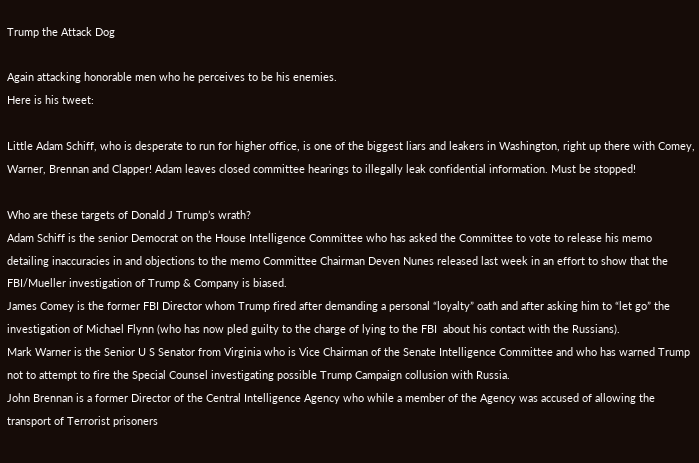Trump the Attack Dog

Again attacking honorable men who he perceives to be his enemies.
Here is his tweet:

Little Adam Schiff, who is desperate to run for higher office, is one of the biggest liars and leakers in Washington, right up there with Comey, Warner, Brennan and Clapper! Adam leaves closed committee hearings to illegally leak confidential information. Must be stopped!

Who are these targets of Donald J Trump’s wrath?
Adam Schiff is the senior Democrat on the House Intelligence Committee who has asked the Committee to vote to release his memo detailing inaccuracies in and objections to the memo Committee Chairman Deven Nunes released last week in an effort to show that the FBI/Mueller investigation of Trump & Company is biased.
James Comey is the former FBI Director whom Trump fired after demanding a personal “loyalty” oath and after asking him to “let go” the investigation of Michael Flynn (who has now pled guilty to the charge of lying to the FBI  about his contact with the Russians).
Mark Warner is the Senior U S Senator from Virginia who is Vice Chairman of the Senate Intelligence Committee and who has warned Trump not to attempt to fire the Special Counsel investigating possible Trump Campaign collusion with Russia.
John Brennan is a former Director of the Central Intelligence Agency who while a member of the Agency was accused of allowing the transport of Terrorist prisoners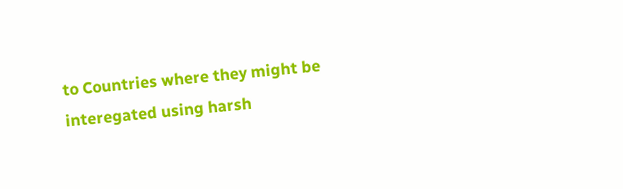to Countries where they might be interegated using harsh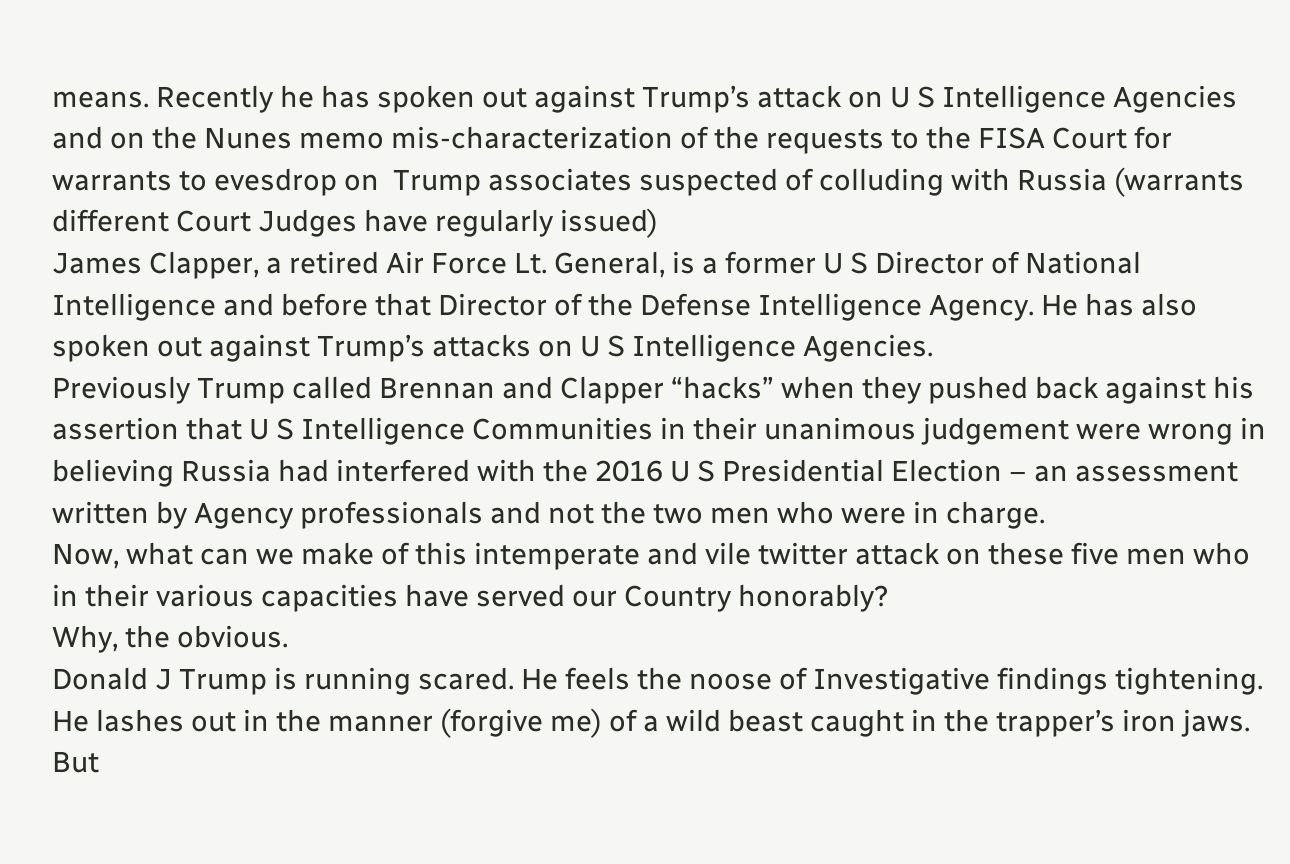means. Recently he has spoken out against Trump’s attack on U S Intelligence Agencies and on the Nunes memo mis-characterization of the requests to the FISA Court for warrants to evesdrop on  Trump associates suspected of colluding with Russia (warrants different Court Judges have regularly issued)
James Clapper, a retired Air Force Lt. General, is a former U S Director of National Intelligence and before that Director of the Defense Intelligence Agency. He has also spoken out against Trump’s attacks on U S Intelligence Agencies.
Previously Trump called Brennan and Clapper “hacks” when they pushed back against his assertion that U S Intelligence Communities in their unanimous judgement were wrong in believing Russia had interfered with the 2016 U S Presidential Election – an assessment written by Agency professionals and not the two men who were in charge.
Now, what can we make of this intemperate and vile twitter attack on these five men who in their various capacities have served our Country honorably?
Why, the obvious.
Donald J Trump is running scared. He feels the noose of Investigative findings tightening. He lashes out in the manner (forgive me) of a wild beast caught in the trapper’s iron jaws.
But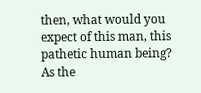then, what would you expect of this man, this pathetic human being?
As the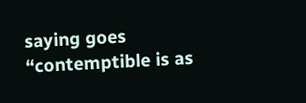saying goes “contemptible is as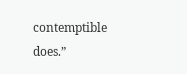contemptible does.”